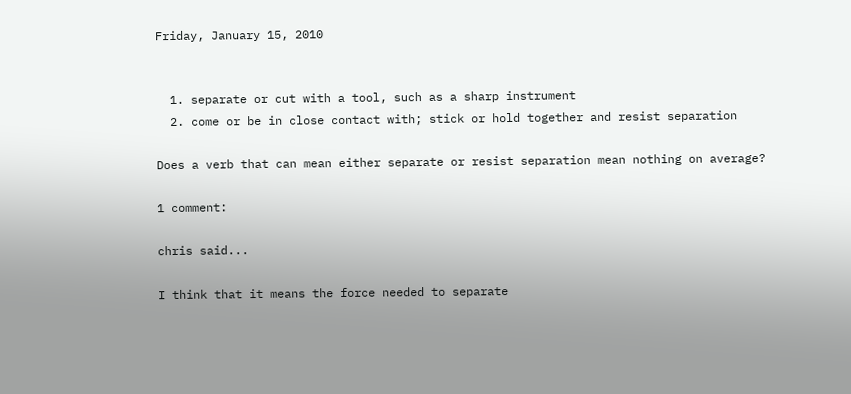Friday, January 15, 2010


  1. separate or cut with a tool, such as a sharp instrument
  2. come or be in close contact with; stick or hold together and resist separation

Does a verb that can mean either separate or resist separation mean nothing on average?

1 comment:

chris said...

I think that it means the force needed to separate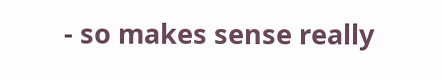- so makes sense really